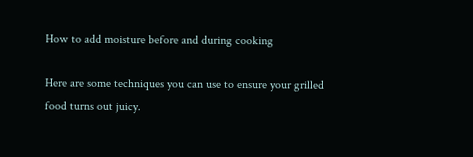How to add moisture before and during cooking

Here are some techniques you can use to ensure your grilled food turns out juicy.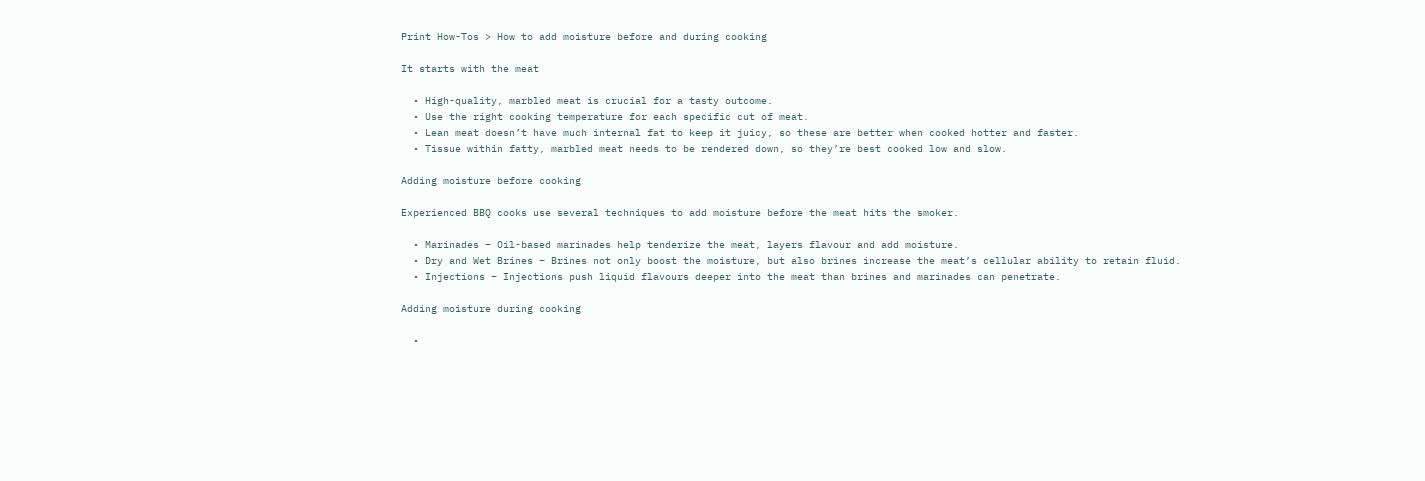Print How-Tos > How to add moisture before and during cooking

It starts with the meat

  • High-quality, marbled meat is crucial for a tasty outcome.
  • Use the right cooking temperature for each specific cut of meat.
  • Lean meat doesn’t have much internal fat to keep it juicy, so these are better when cooked hotter and faster.
  • Tissue within fatty, marbled meat needs to be rendered down, so they’re best cooked low and slow.

Adding moisture before cooking

Experienced BBQ cooks use several techniques to add moisture before the meat hits the smoker.

  • Marinades – Oil-based marinades help tenderize the meat, layers flavour and add moisture.
  • Dry and Wet Brines – Brines not only boost the moisture, but also brines increase the meat’s cellular ability to retain fluid.
  • Injections – Injections push liquid flavours deeper into the meat than brines and marinades can penetrate.

Adding moisture during cooking

  •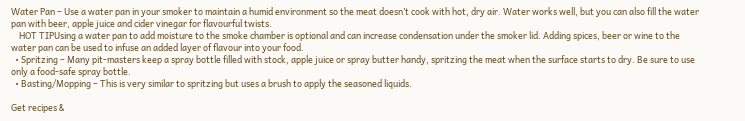Water Pan – Use a water pan in your smoker to maintain a humid environment so the meat doesn’t cook with hot, dry air. Water works well, but you can also fill the water pan with beer, apple juice and cider vinegar for flavourful twists.
    HOT TIPUsing a water pan to add moisture to the smoke chamber is optional and can increase condensation under the smoker lid. Adding spices, beer or wine to the water pan can be used to infuse an added layer of flavour into your food.
  • Spritzing – Many pit-masters keep a spray bottle filled with stock, apple juice or spray butter handy, spritzing the meat when the surface starts to dry. Be sure to use only a food-safe spray bottle.
  • Basting/Mopping – This is very similar to spritzing but uses a brush to apply the seasoned liquids.

Get recipes &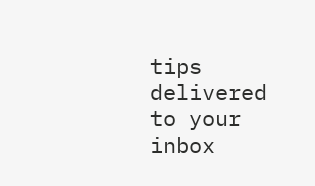tips delivered to your inbox